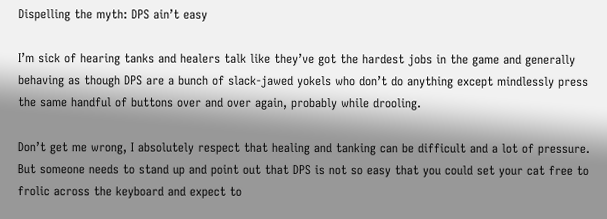Dispelling the myth: DPS ain’t easy

I’m sick of hearing tanks and healers talk like they’ve got the hardest jobs in the game and generally behaving as though DPS are a bunch of slack-jawed yokels who don’t do anything except mindlessly press the same handful of buttons over and over again, probably while drooling.

Don’t get me wrong, I absolutely respect that healing and tanking can be difficult and a lot of pressure. But someone needs to stand up and point out that DPS is not so easy that you could set your cat free to frolic across the keyboard and expect to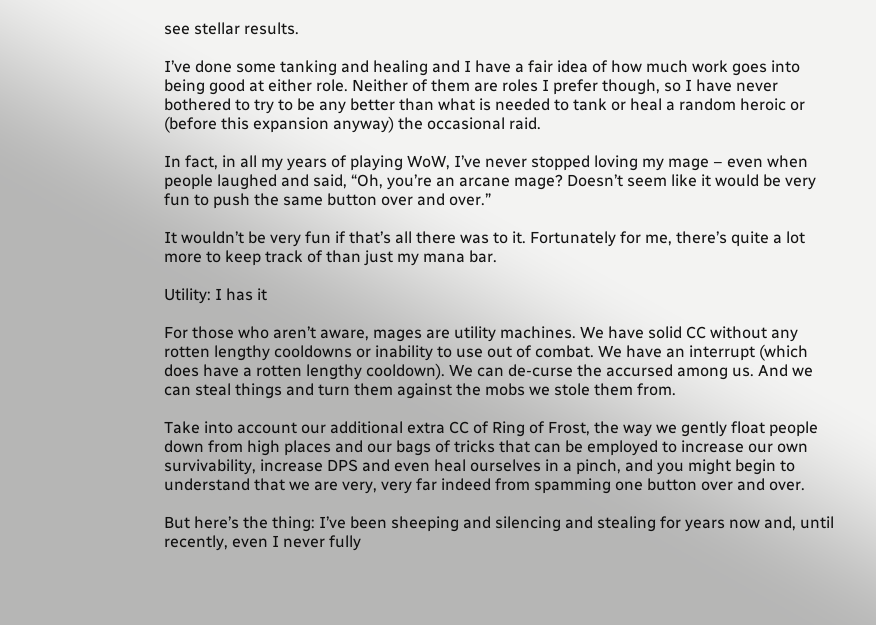see stellar results.

I’ve done some tanking and healing and I have a fair idea of how much work goes into being good at either role. Neither of them are roles I prefer though, so I have never bothered to try to be any better than what is needed to tank or heal a random heroic or (before this expansion anyway) the occasional raid.

In fact, in all my years of playing WoW, I’ve never stopped loving my mage – even when people laughed and said, “Oh, you’re an arcane mage? Doesn’t seem like it would be very fun to push the same button over and over.”

It wouldn’t be very fun if that’s all there was to it. Fortunately for me, there’s quite a lot more to keep track of than just my mana bar.

Utility: I has it

For those who aren’t aware, mages are utility machines. We have solid CC without any rotten lengthy cooldowns or inability to use out of combat. We have an interrupt (which does have a rotten lengthy cooldown). We can de-curse the accursed among us. And we can steal things and turn them against the mobs we stole them from.

Take into account our additional extra CC of Ring of Frost, the way we gently float people down from high places and our bags of tricks that can be employed to increase our own survivability, increase DPS and even heal ourselves in a pinch, and you might begin to understand that we are very, very far indeed from spamming one button over and over.

But here’s the thing: I’ve been sheeping and silencing and stealing for years now and, until recently, even I never fully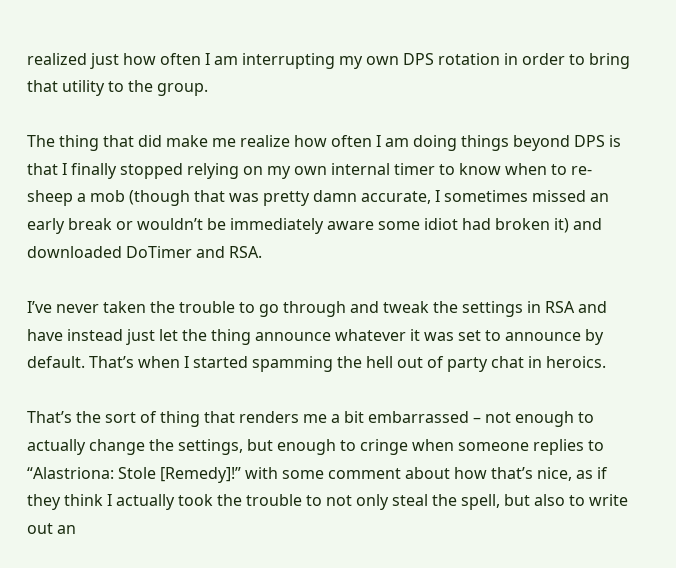realized just how often I am interrupting my own DPS rotation in order to bring that utility to the group.

The thing that did make me realize how often I am doing things beyond DPS is that I finally stopped relying on my own internal timer to know when to re-sheep a mob (though that was pretty damn accurate, I sometimes missed an early break or wouldn’t be immediately aware some idiot had broken it) and downloaded DoTimer and RSA.

I’ve never taken the trouble to go through and tweak the settings in RSA and have instead just let the thing announce whatever it was set to announce by default. That’s when I started spamming the hell out of party chat in heroics.

That’s the sort of thing that renders me a bit embarrassed – not enough to actually change the settings, but enough to cringe when someone replies to “Alastriona: Stole [Remedy]!” with some comment about how that’s nice, as if they think I actually took the trouble to not only steal the spell, but also to write out an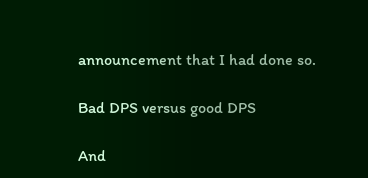announcement that I had done so.

Bad DPS versus good DPS

And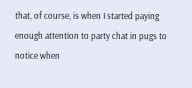that, of course, is when I started paying enough attention to party chat in pugs to notice when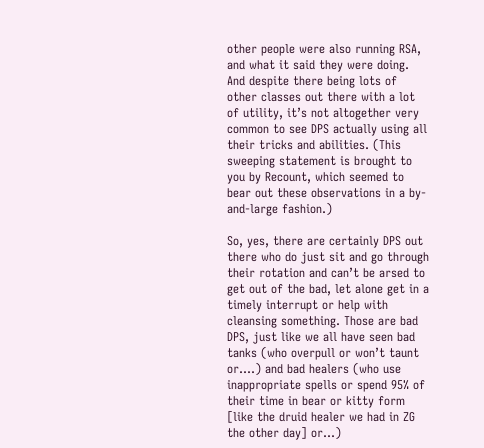other people were also running RSA, and what it said they were doing. And despite there being lots of other classes out there with a lot of utility, it’s not altogether very common to see DPS actually using all their tricks and abilities. (This sweeping statement is brought to you by Recount, which seemed to bear out these observations in a by-and-large fashion.)

So, yes, there are certainly DPS out there who do just sit and go through their rotation and can’t be arsed to get out of the bad, let alone get in a timely interrupt or help with cleansing something. Those are bad DPS, just like we all have seen bad tanks (who overpull or won’t taunt or….) and bad healers (who use inappropriate spells or spend 95% of their time in bear or kitty form [like the druid healer we had in ZG the other day] or…)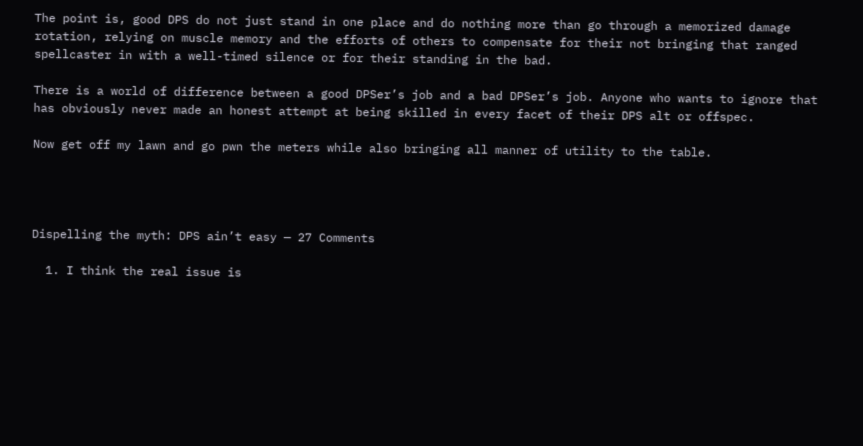The point is, good DPS do not just stand in one place and do nothing more than go through a memorized damage rotation, relying on muscle memory and the efforts of others to compensate for their not bringing that ranged spellcaster in with a well-timed silence or for their standing in the bad.

There is a world of difference between a good DPSer’s job and a bad DPSer’s job. Anyone who wants to ignore that has obviously never made an honest attempt at being skilled in every facet of their DPS alt or offspec.

Now get off my lawn and go pwn the meters while also bringing all manner of utility to the table.




Dispelling the myth: DPS ain’t easy — 27 Comments

  1. I think the real issue is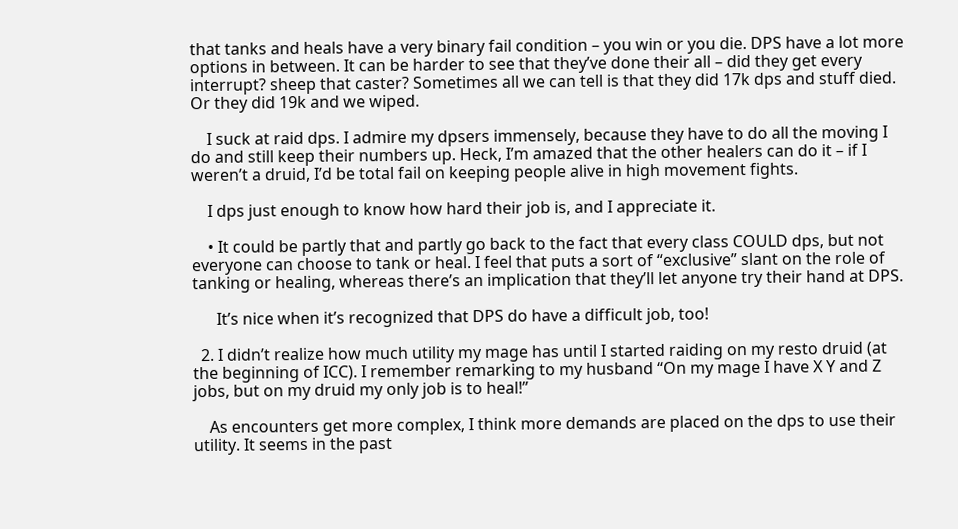that tanks and heals have a very binary fail condition – you win or you die. DPS have a lot more options in between. It can be harder to see that they’ve done their all – did they get every interrupt? sheep that caster? Sometimes all we can tell is that they did 17k dps and stuff died. Or they did 19k and we wiped.

    I suck at raid dps. I admire my dpsers immensely, because they have to do all the moving I do and still keep their numbers up. Heck, I’m amazed that the other healers can do it – if I weren’t a druid, I’d be total fail on keeping people alive in high movement fights.

    I dps just enough to know how hard their job is, and I appreciate it.

    • It could be partly that and partly go back to the fact that every class COULD dps, but not everyone can choose to tank or heal. I feel that puts a sort of “exclusive” slant on the role of tanking or healing, whereas there’s an implication that they’ll let anyone try their hand at DPS.

      It’s nice when it’s recognized that DPS do have a difficult job, too!

  2. I didn’t realize how much utility my mage has until I started raiding on my resto druid (at the beginning of ICC). I remember remarking to my husband “On my mage I have X Y and Z jobs, but on my druid my only job is to heal!”

    As encounters get more complex, I think more demands are placed on the dps to use their utility. It seems in the past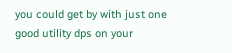you could get by with just one good utility dps on your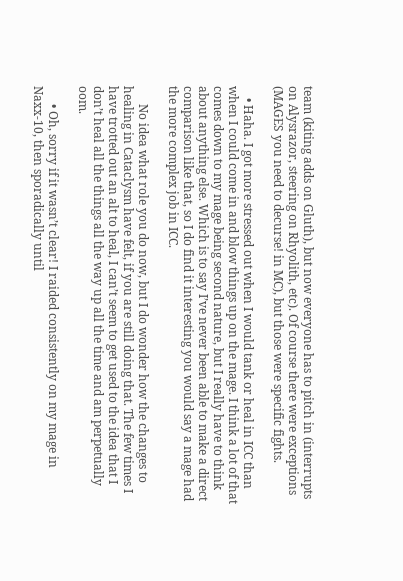team (kiting adds on Gluth), but now everyone has to pitch in (interrupts on Alysrazor, steering on Rhyolith, etc). Of course there were exceptions (MAGES you need to decurse! in MC), but those were specific fights.

    • Haha. I got more stressed out when I would tank or heal in ICC than when I could come in and blow things up on the mage. I think a lot of that comes down to my mage being second nature, but I really have to think about anything else. Which is to say I’ve never been able to make a direct comparison like that, so I do find it interesting you would say a mage had the more complex job in ICC.

      No idea what role you do now, but I do wonder how the changes to healing in Cataclysm have felt, if you are still doing that. The few times I have trotted out an alt to heal, I can’t seem to get used to the idea that I don’t heal all the things all the way up all the time and am perpetually oom.

      • Oh, sorry if it wasn’t clear! I raided consistently on my mage in Naxx-10, then sporadically until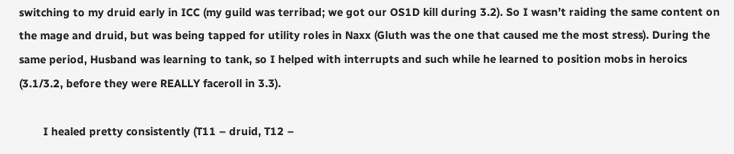switching to my druid early in ICC (my guild was terribad; we got our OS1D kill during 3.2). So I wasn’t raiding the same content on the mage and druid, but was being tapped for utility roles in Naxx (Gluth was the one that caused me the most stress). During the same period, Husband was learning to tank, so I helped with interrupts and such while he learned to position mobs in heroics (3.1/3.2, before they were REALLY faceroll in 3.3).

        I healed pretty consistently (T11 – druid, T12 –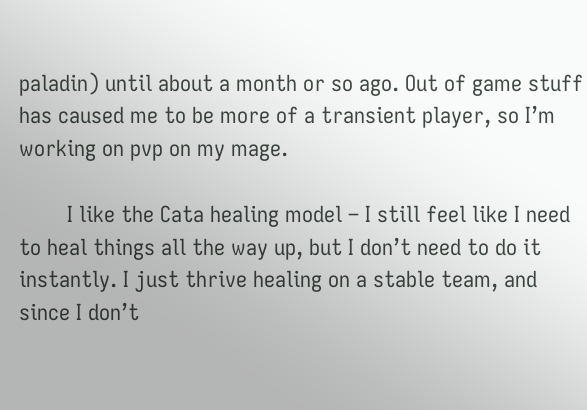paladin) until about a month or so ago. Out of game stuff has caused me to be more of a transient player, so I’m working on pvp on my mage.

        I like the Cata healing model – I still feel like I need to heal things all the way up, but I don’t need to do it instantly. I just thrive healing on a stable team, and since I don’t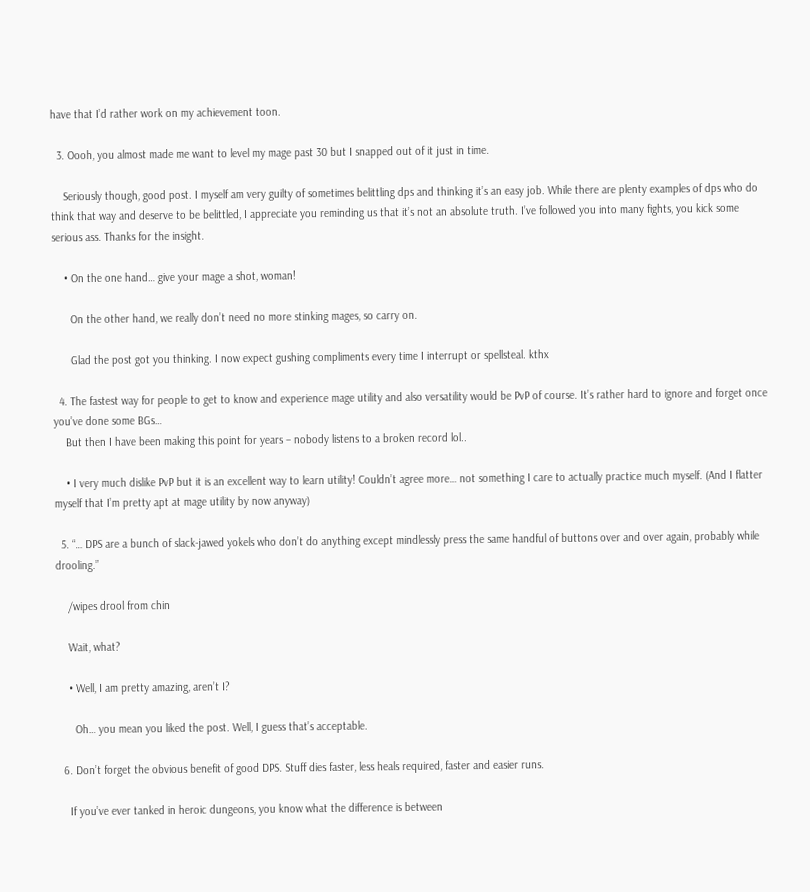have that I’d rather work on my achievement toon.

  3. Oooh, you almost made me want to level my mage past 30 but I snapped out of it just in time.

    Seriously though, good post. I myself am very guilty of sometimes belittling dps and thinking it’s an easy job. While there are plenty examples of dps who do think that way and deserve to be belittled, I appreciate you reminding us that it’s not an absolute truth. I’ve followed you into many fights, you kick some serious ass. Thanks for the insight.

    • On the one hand… give your mage a shot, woman!

      On the other hand, we really don’t need no more stinking mages, so carry on.

      Glad the post got you thinking. I now expect gushing compliments every time I interrupt or spellsteal. kthx

  4. The fastest way for people to get to know and experience mage utility and also versatility would be PvP of course. It’s rather hard to ignore and forget once you’ve done some BGs…
    But then I have been making this point for years – nobody listens to a broken record lol..

    • I very much dislike PvP but it is an excellent way to learn utility! Couldn’t agree more… not something I care to actually practice much myself. (And I flatter myself that I’m pretty apt at mage utility by now anyway)

  5. “… DPS are a bunch of slack-jawed yokels who don’t do anything except mindlessly press the same handful of buttons over and over again, probably while drooling.”

    /wipes drool from chin

    Wait, what?

    • Well, I am pretty amazing, aren’t I?

      Oh… you mean you liked the post. Well, I guess that’s acceptable.

  6. Don’t forget the obvious benefit of good DPS. Stuff dies faster, less heals required, faster and easier runs.

    If you’ve ever tanked in heroic dungeons, you know what the difference is between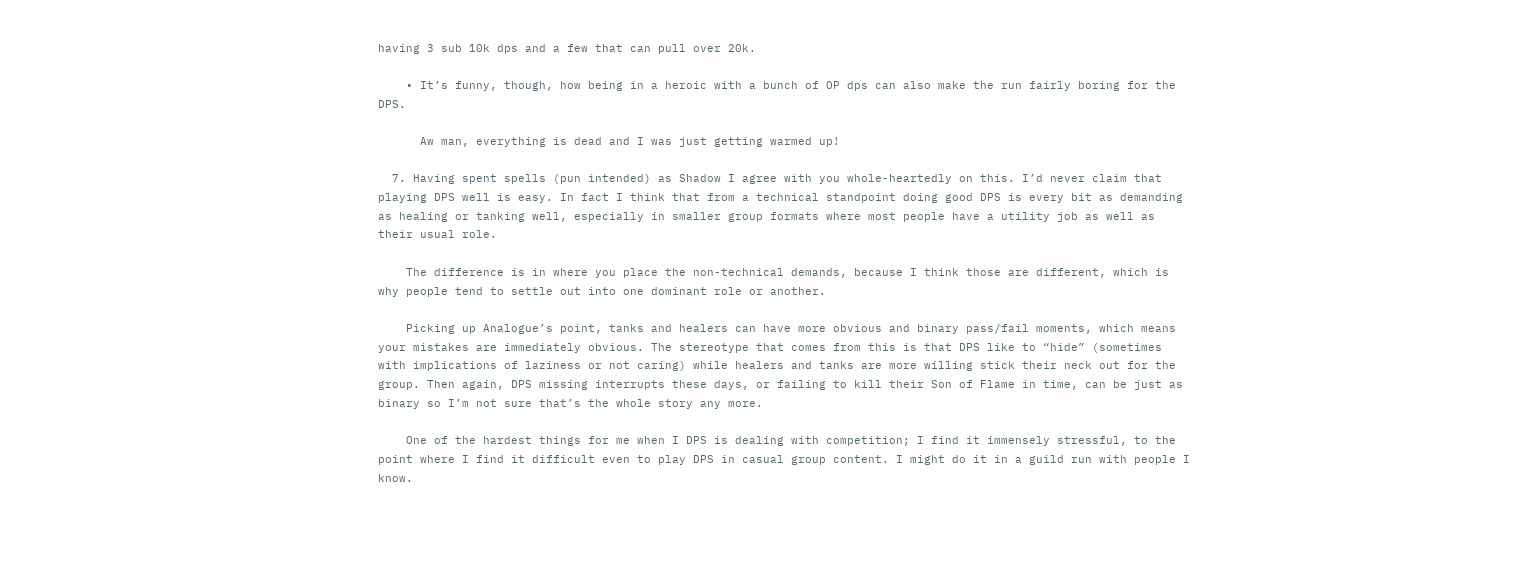having 3 sub 10k dps and a few that can pull over 20k.

    • It’s funny, though, how being in a heroic with a bunch of OP dps can also make the run fairly boring for the DPS.

      Aw man, everything is dead and I was just getting warmed up!

  7. Having spent spells (pun intended) as Shadow I agree with you whole-heartedly on this. I’d never claim that playing DPS well is easy. In fact I think that from a technical standpoint doing good DPS is every bit as demanding as healing or tanking well, especially in smaller group formats where most people have a utility job as well as their usual role.

    The difference is in where you place the non-technical demands, because I think those are different, which is why people tend to settle out into one dominant role or another.

    Picking up Analogue’s point, tanks and healers can have more obvious and binary pass/fail moments, which means your mistakes are immediately obvious. The stereotype that comes from this is that DPS like to “hide” (sometimes with implications of laziness or not caring) while healers and tanks are more willing stick their neck out for the group. Then again, DPS missing interrupts these days, or failing to kill their Son of Flame in time, can be just as binary so I’m not sure that’s the whole story any more.

    One of the hardest things for me when I DPS is dealing with competition; I find it immensely stressful, to the point where I find it difficult even to play DPS in casual group content. I might do it in a guild run with people I know.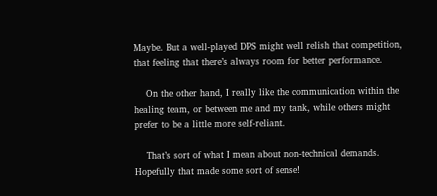Maybe. But a well-played DPS might well relish that competition, that feeling that there’s always room for better performance.

    On the other hand, I really like the communication within the healing team, or between me and my tank, while others might prefer to be a little more self-reliant.

    That’s sort of what I mean about non-technical demands. Hopefully that made some sort of sense!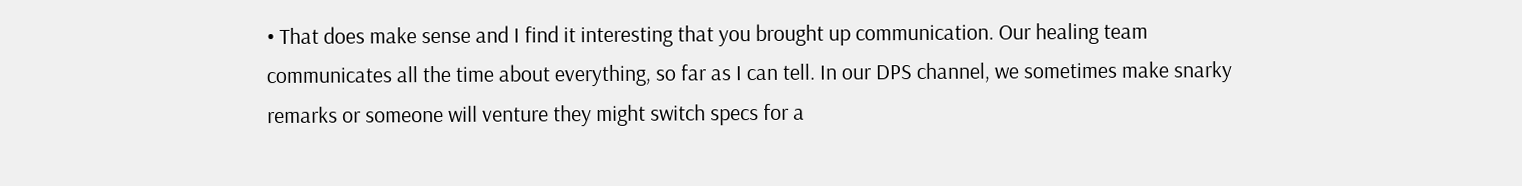• That does make sense and I find it interesting that you brought up communication. Our healing team communicates all the time about everything, so far as I can tell. In our DPS channel, we sometimes make snarky remarks or someone will venture they might switch specs for a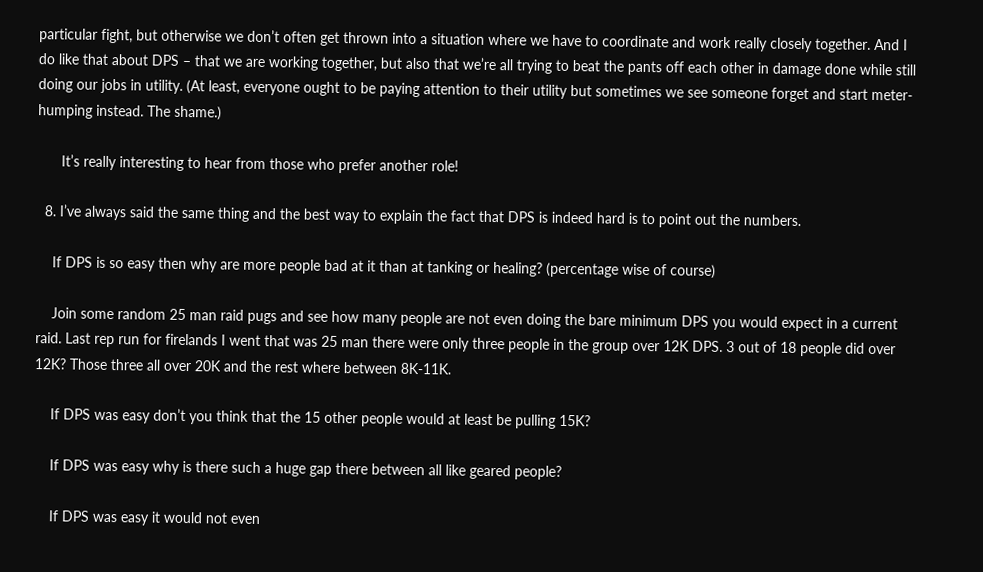particular fight, but otherwise we don’t often get thrown into a situation where we have to coordinate and work really closely together. And I do like that about DPS – that we are working together, but also that we’re all trying to beat the pants off each other in damage done while still doing our jobs in utility. (At least, everyone ought to be paying attention to their utility but sometimes we see someone forget and start meter-humping instead. The shame.)

      It’s really interesting to hear from those who prefer another role!

  8. I’ve always said the same thing and the best way to explain the fact that DPS is indeed hard is to point out the numbers.

    If DPS is so easy then why are more people bad at it than at tanking or healing? (percentage wise of course)

    Join some random 25 man raid pugs and see how many people are not even doing the bare minimum DPS you would expect in a current raid. Last rep run for firelands I went that was 25 man there were only three people in the group over 12K DPS. 3 out of 18 people did over 12K? Those three all over 20K and the rest where between 8K-11K.

    If DPS was easy don’t you think that the 15 other people would at least be pulling 15K?

    If DPS was easy why is there such a huge gap there between all like geared people?

    If DPS was easy it would not even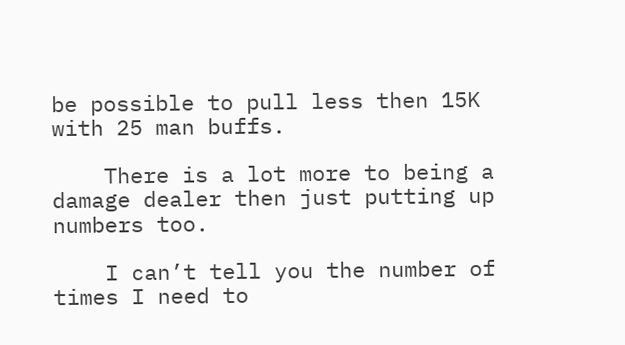be possible to pull less then 15K with 25 man buffs.

    There is a lot more to being a damage dealer then just putting up numbers too.

    I can’t tell you the number of times I need to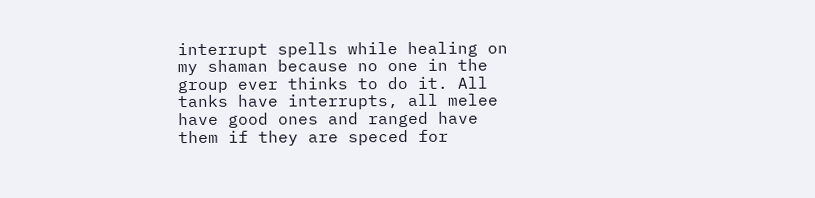interrupt spells while healing on my shaman because no one in the group ever thinks to do it. All tanks have interrupts, all melee have good ones and ranged have them if they are speced for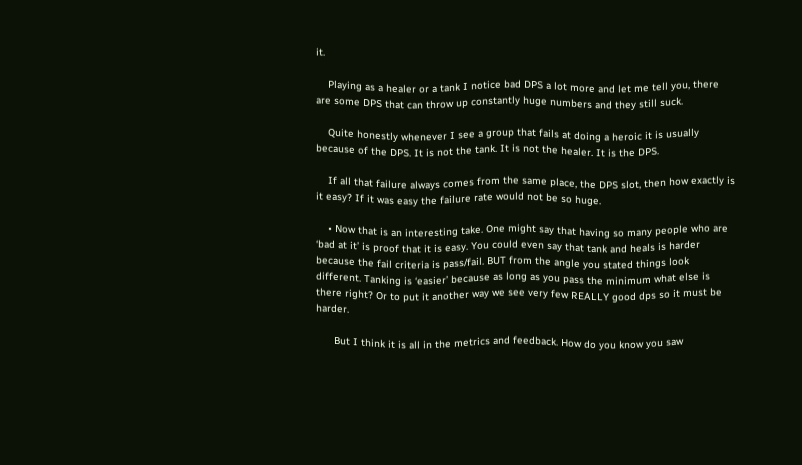it.

    Playing as a healer or a tank I notice bad DPS a lot more and let me tell you, there are some DPS that can throw up constantly huge numbers and they still suck.

    Quite honestly whenever I see a group that fails at doing a heroic it is usually because of the DPS. It is not the tank. It is not the healer. It is the DPS.

    If all that failure always comes from the same place, the DPS slot, then how exactly is it easy? If it was easy the failure rate would not be so huge.

    • Now that is an interesting take. One might say that having so many people who are ‘bad at it’ is proof that it is easy. You could even say that tank and heals is harder because the fail criteria is pass/fail. BUT from the angle you stated things look different. Tanking is ‘easier’ because as long as you pass the minimum what else is there right? Or to put it another way we see very few REALLY good dps so it must be harder.

      But I think it is all in the metrics and feedback. How do you know you saw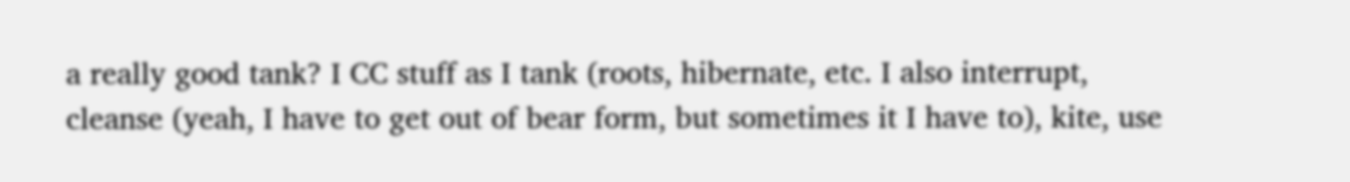a really good tank? I CC stuff as I tank (roots, hibernate, etc. I also interrupt, cleanse (yeah, I have to get out of bear form, but sometimes it I have to), kite, use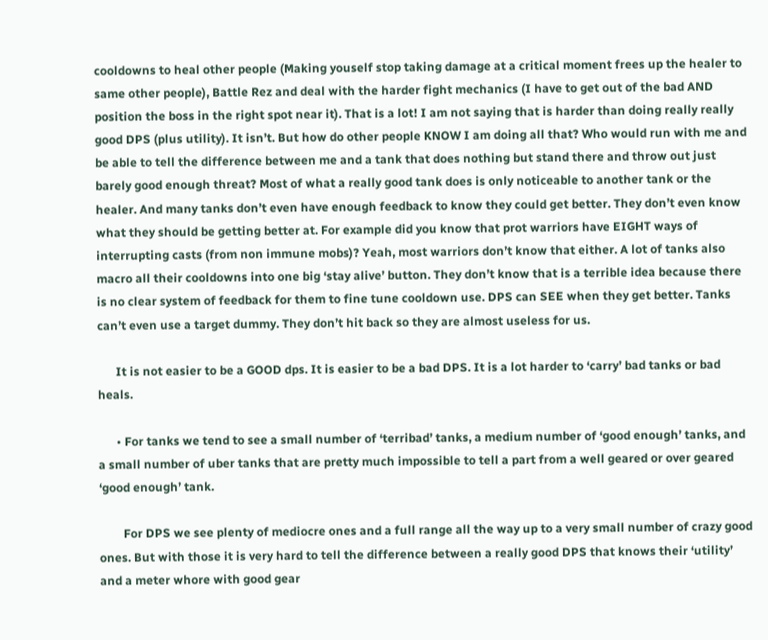cooldowns to heal other people (Making youself stop taking damage at a critical moment frees up the healer to same other people), Battle Rez and deal with the harder fight mechanics (I have to get out of the bad AND position the boss in the right spot near it). That is a lot! I am not saying that is harder than doing really really good DPS (plus utility). It isn’t. But how do other people KNOW I am doing all that? Who would run with me and be able to tell the difference between me and a tank that does nothing but stand there and throw out just barely good enough threat? Most of what a really good tank does is only noticeable to another tank or the healer. And many tanks don’t even have enough feedback to know they could get better. They don’t even know what they should be getting better at. For example did you know that prot warriors have EIGHT ways of interrupting casts (from non immune mobs)? Yeah, most warriors don’t know that either. A lot of tanks also macro all their cooldowns into one big ‘stay alive’ button. They don’t know that is a terrible idea because there is no clear system of feedback for them to fine tune cooldown use. DPS can SEE when they get better. Tanks can’t even use a target dummy. They don’t hit back so they are almost useless for us.

      It is not easier to be a GOOD dps. It is easier to be a bad DPS. It is a lot harder to ‘carry’ bad tanks or bad heals.

      • For tanks we tend to see a small number of ‘terribad’ tanks, a medium number of ‘good enough’ tanks, and a small number of uber tanks that are pretty much impossible to tell a part from a well geared or over geared ‘good enough’ tank.

        For DPS we see plenty of mediocre ones and a full range all the way up to a very small number of crazy good ones. But with those it is very hard to tell the difference between a really good DPS that knows their ‘utility’ and a meter whore with good gear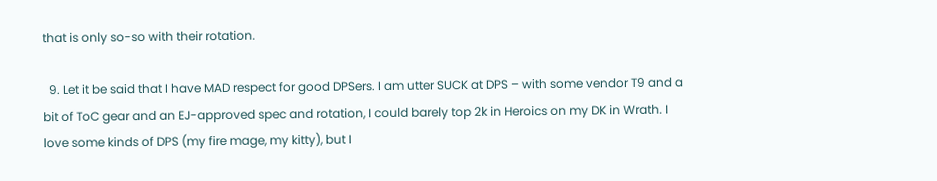that is only so-so with their rotation.

  9. Let it be said that I have MAD respect for good DPSers. I am utter SUCK at DPS – with some vendor T9 and a bit of ToC gear and an EJ-approved spec and rotation, I could barely top 2k in Heroics on my DK in Wrath. I love some kinds of DPS (my fire mage, my kitty), but I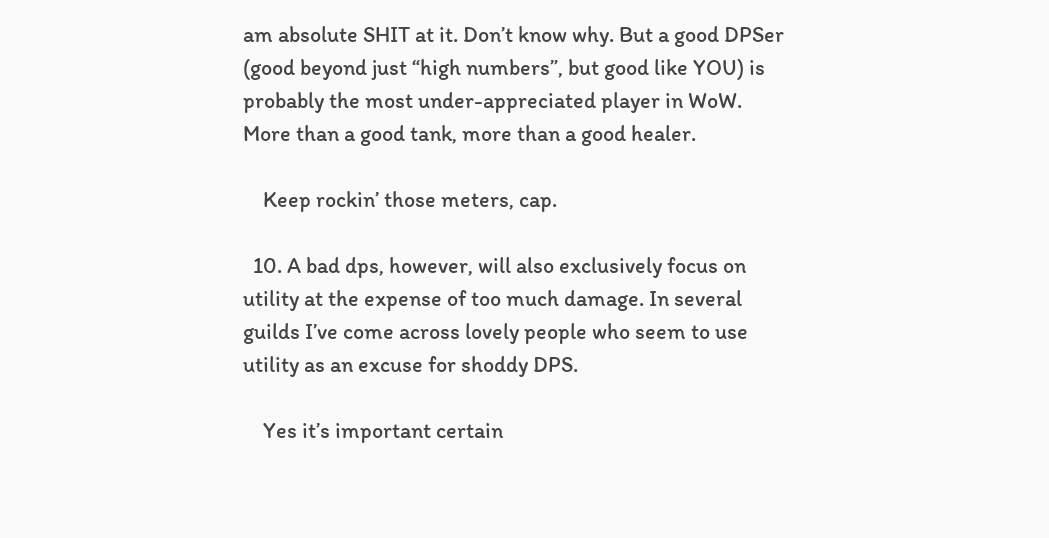am absolute SHIT at it. Don’t know why. But a good DPSer (good beyond just “high numbers”, but good like YOU) is probably the most under-appreciated player in WoW. More than a good tank, more than a good healer.

    Keep rockin’ those meters, cap.

  10. A bad dps, however, will also exclusively focus on utility at the expense of too much damage. In several guilds I’ve come across lovely people who seem to use utility as an excuse for shoddy DPS.

    Yes it’s important certain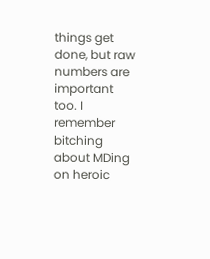things get done, but raw numbers are important too. I remember bitching about MDing on heroic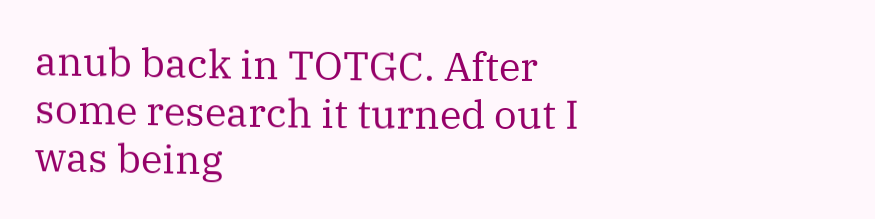anub back in TOTGC. After some research it turned out I was being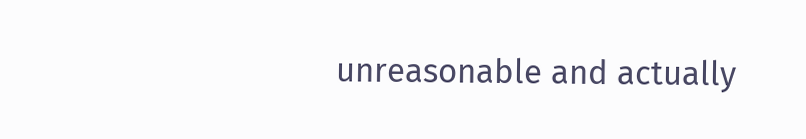unreasonable and actually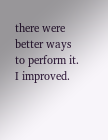there were better ways to perform it. I improved.